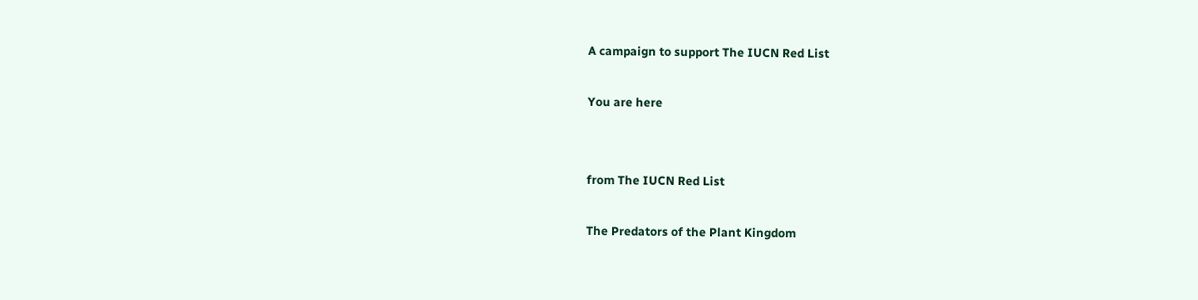A campaign to support The IUCN Red List

You are here


from The IUCN Red List

The Predators of the Plant Kingdom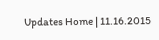Updates Home | 11.16.2015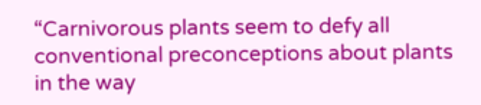“Carnivorous plants seem to defy all conventional preconceptions about plants in the way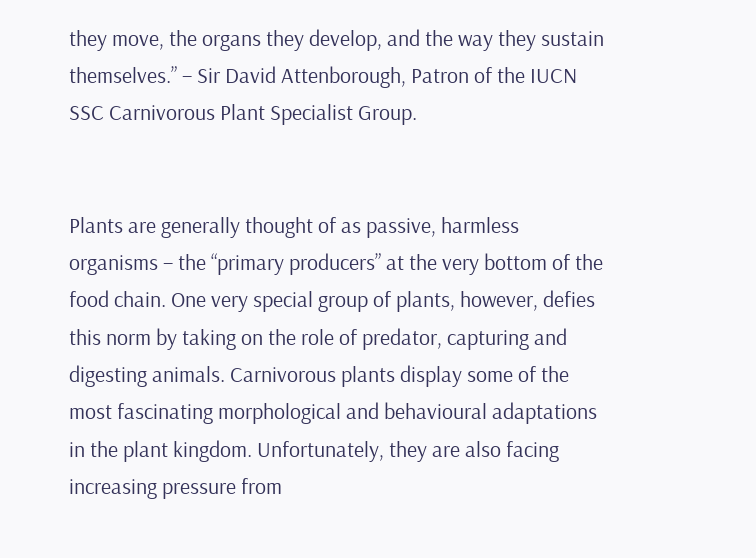they move, the organs they develop, and the way they sustain themselves.” – Sir David Attenborough, Patron of the IUCN SSC Carnivorous Plant Specialist Group.


Plants are generally thought of as passive, harmless organisms – the “primary producers” at the very bottom of the food chain. One very special group of plants, however, defies this norm by taking on the role of predator, capturing and digesting animals. Carnivorous plants display some of the most fascinating morphological and behavioural adaptations in the plant kingdom. Unfortunately, they are also facing increasing pressure from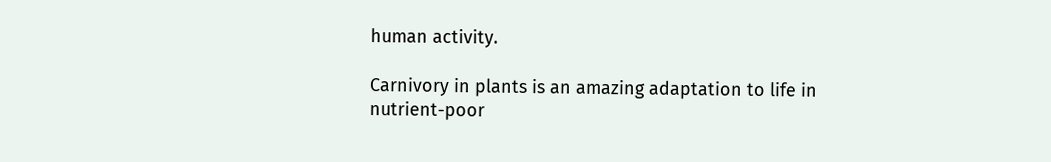human activity.

Carnivory in plants is an amazing adaptation to life in nutrient-poor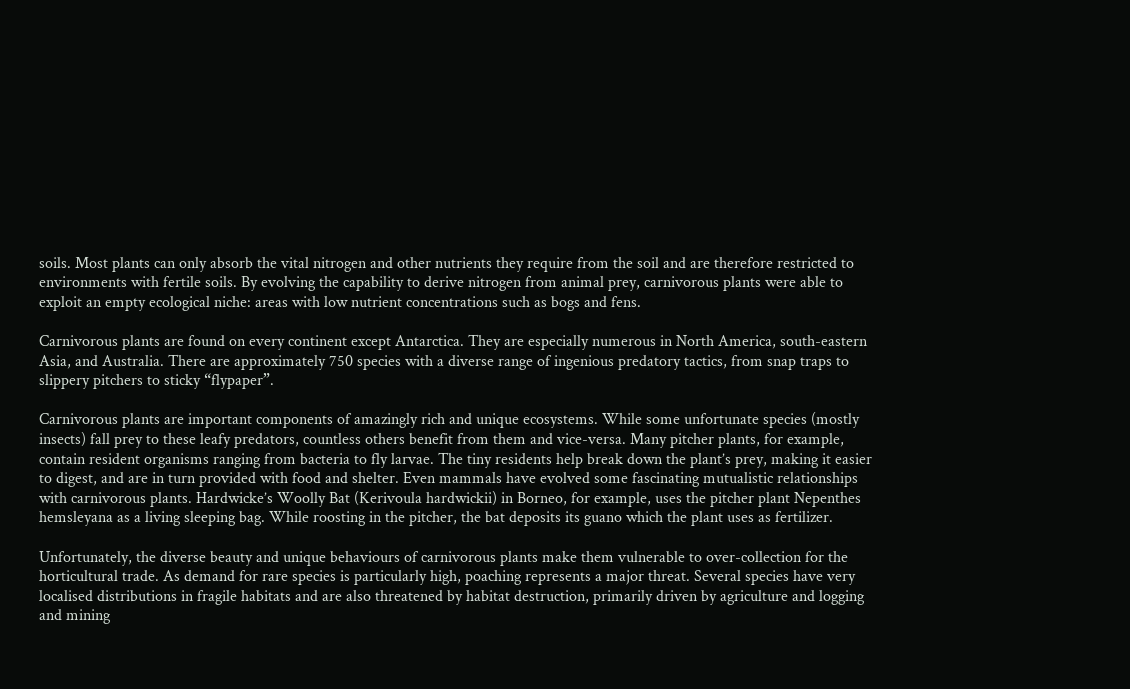soils. Most plants can only absorb the vital nitrogen and other nutrients they require from the soil and are therefore restricted to environments with fertile soils. By evolving the capability to derive nitrogen from animal prey, carnivorous plants were able to exploit an empty ecological niche: areas with low nutrient concentrations such as bogs and fens.

Carnivorous plants are found on every continent except Antarctica. They are especially numerous in North America, south-eastern Asia, and Australia. There are approximately 750 species with a diverse range of ingenious predatory tactics, from snap traps to slippery pitchers to sticky “flypaper”.

Carnivorous plants are important components of amazingly rich and unique ecosystems. While some unfortunate species (mostly insects) fall prey to these leafy predators, countless others benefit from them and vice-versa. Many pitcher plants, for example, contain resident organisms ranging from bacteria to fly larvae. The tiny residents help break down the plant’s prey, making it easier to digest, and are in turn provided with food and shelter. Even mammals have evolved some fascinating mutualistic relationships with carnivorous plants. Hardwicke’s Woolly Bat (Kerivoula hardwickii) in Borneo, for example, uses the pitcher plant Nepenthes hemsleyana as a living sleeping bag. While roosting in the pitcher, the bat deposits its guano which the plant uses as fertilizer.

Unfortunately, the diverse beauty and unique behaviours of carnivorous plants make them vulnerable to over-collection for the horticultural trade. As demand for rare species is particularly high, poaching represents a major threat. Several species have very localised distributions in fragile habitats and are also threatened by habitat destruction, primarily driven by agriculture and logging and mining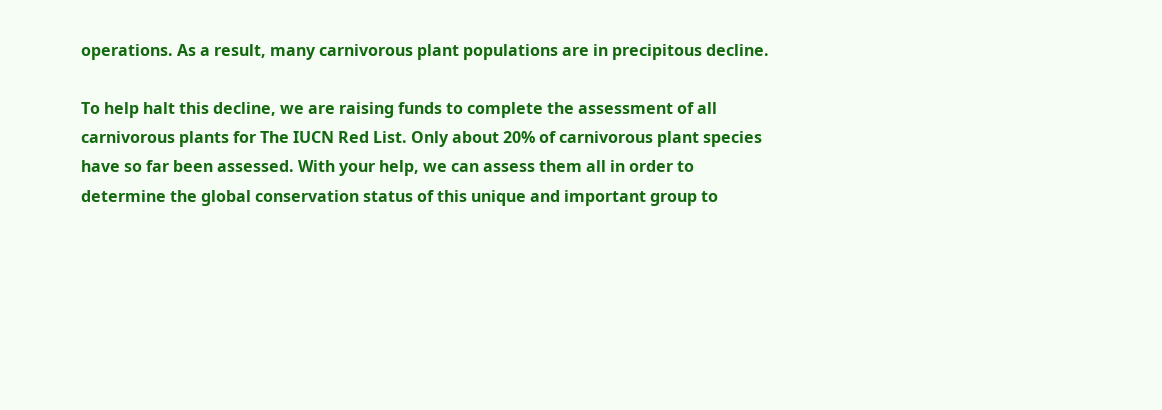operations. As a result, many carnivorous plant populations are in precipitous decline.

To help halt this decline, we are raising funds to complete the assessment of all carnivorous plants for The IUCN Red List. Only about 20% of carnivorous plant species have so far been assessed. With your help, we can assess them all in order to determine the global conservation status of this unique and important group to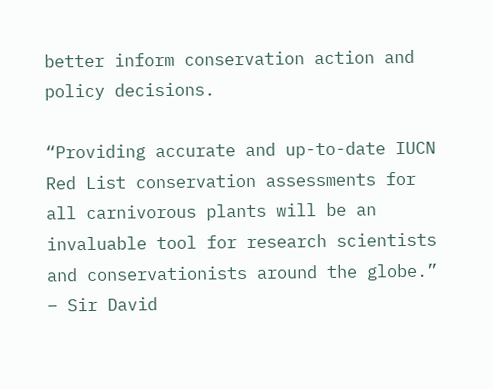better inform conservation action and policy decisions.

“Providing accurate and up-to-date IUCN Red List conservation assessments for all carnivorous plants will be an invaluable tool for research scientists and conservationists around the globe.” – Sir David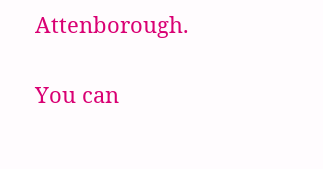Attenborough.

You can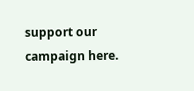support our campaign here.